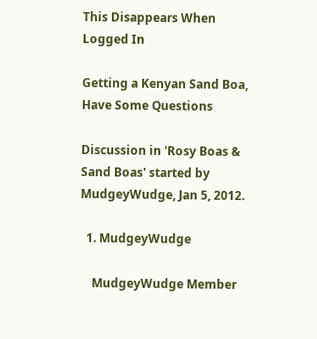This Disappears When Logged In

Getting a Kenyan Sand Boa, Have Some Questions

Discussion in 'Rosy Boas & Sand Boas' started by MudgeyWudge, Jan 5, 2012.

  1. MudgeyWudge

    MudgeyWudge Member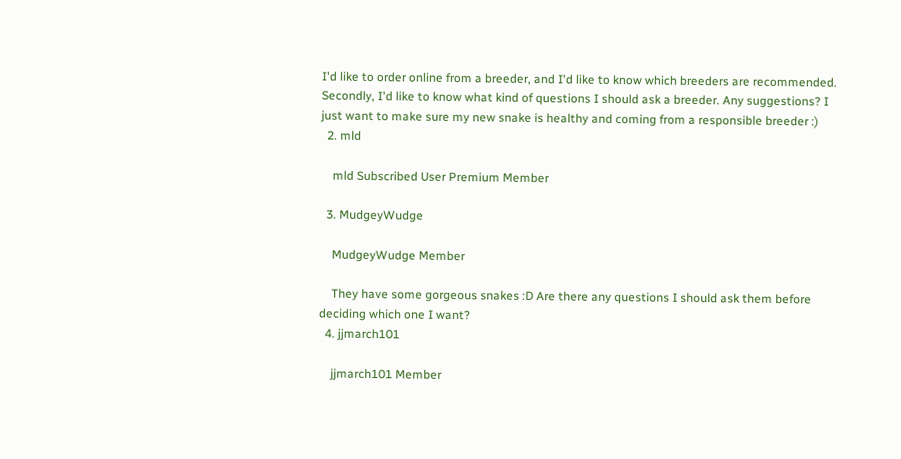I'd like to order online from a breeder, and I'd like to know which breeders are recommended. Secondly, I'd like to know what kind of questions I should ask a breeder. Any suggestions? I just want to make sure my new snake is healthy and coming from a responsible breeder :)
  2. mld

    mld Subscribed User Premium Member

  3. MudgeyWudge

    MudgeyWudge Member

    They have some gorgeous snakes :D Are there any questions I should ask them before deciding which one I want?
  4. jjmarch101

    jjmarch101 Member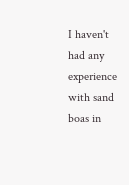I haven't had any experience with sand boas in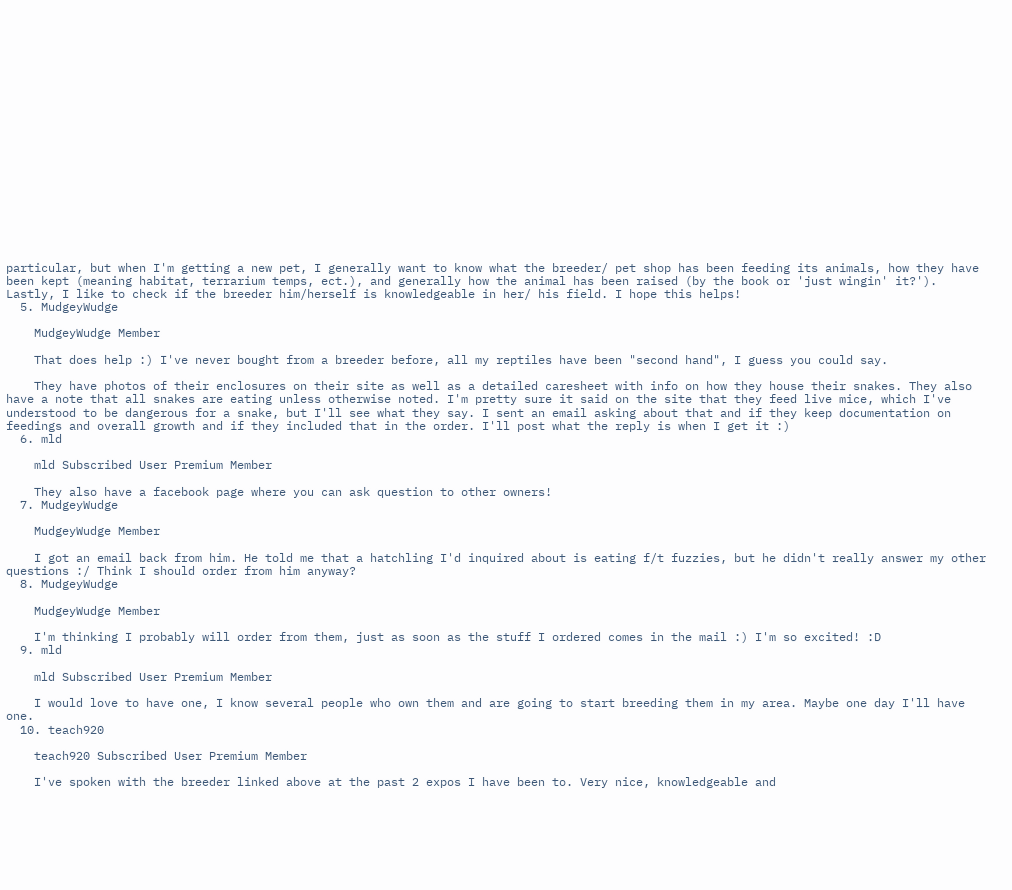particular, but when I'm getting a new pet, I generally want to know what the breeder/ pet shop has been feeding its animals, how they have been kept (meaning habitat, terrarium temps, ect.), and generally how the animal has been raised (by the book or 'just wingin' it?'). Lastly, I like to check if the breeder him/herself is knowledgeable in her/ his field. I hope this helps!
  5. MudgeyWudge

    MudgeyWudge Member

    That does help :) I've never bought from a breeder before, all my reptiles have been "second hand", I guess you could say.

    They have photos of their enclosures on their site as well as a detailed caresheet with info on how they house their snakes. They also have a note that all snakes are eating unless otherwise noted. I'm pretty sure it said on the site that they feed live mice, which I've understood to be dangerous for a snake, but I'll see what they say. I sent an email asking about that and if they keep documentation on feedings and overall growth and if they included that in the order. I'll post what the reply is when I get it :)
  6. mld

    mld Subscribed User Premium Member

    They also have a facebook page where you can ask question to other owners!
  7. MudgeyWudge

    MudgeyWudge Member

    I got an email back from him. He told me that a hatchling I'd inquired about is eating f/t fuzzies, but he didn't really answer my other questions :/ Think I should order from him anyway?
  8. MudgeyWudge

    MudgeyWudge Member

    I'm thinking I probably will order from them, just as soon as the stuff I ordered comes in the mail :) I'm so excited! :D
  9. mld

    mld Subscribed User Premium Member

    I would love to have one, I know several people who own them and are going to start breeding them in my area. Maybe one day I'll have one.
  10. teach920

    teach920 Subscribed User Premium Member

    I've spoken with the breeder linked above at the past 2 expos I have been to. Very nice, knowledgeable and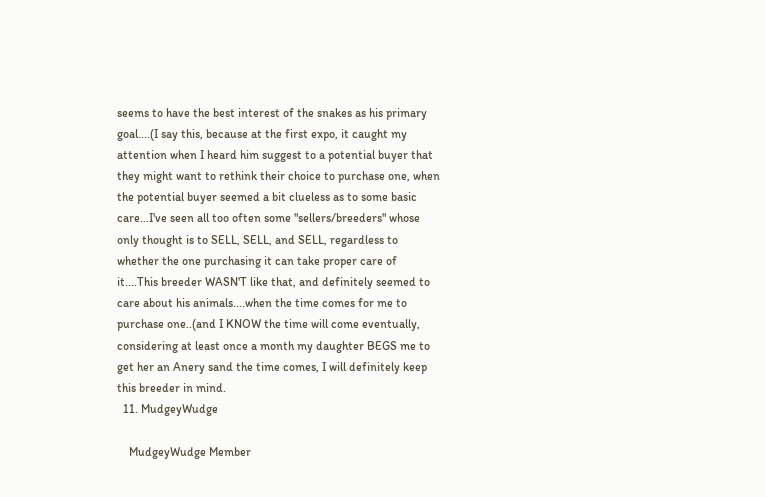seems to have the best interest of the snakes as his primary goal....(I say this, because at the first expo, it caught my attention when I heard him suggest to a potential buyer that they might want to rethink their choice to purchase one, when the potential buyer seemed a bit clueless as to some basic care...I've seen all too often some "sellers/breeders" whose only thought is to SELL, SELL, and SELL, regardless to whether the one purchasing it can take proper care of it....This breeder WASN'T like that, and definitely seemed to care about his animals....when the time comes for me to purchase one..(and I KNOW the time will come eventually, considering at least once a month my daughter BEGS me to get her an Anery sand the time comes, I will definitely keep this breeder in mind.
  11. MudgeyWudge

    MudgeyWudge Member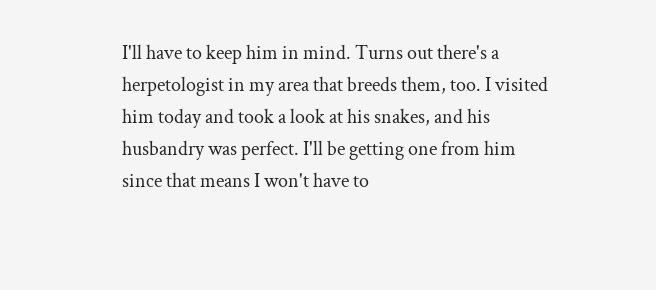I'll have to keep him in mind. Turns out there's a herpetologist in my area that breeds them, too. I visited him today and took a look at his snakes, and his husbandry was perfect. I'll be getting one from him since that means I won't have to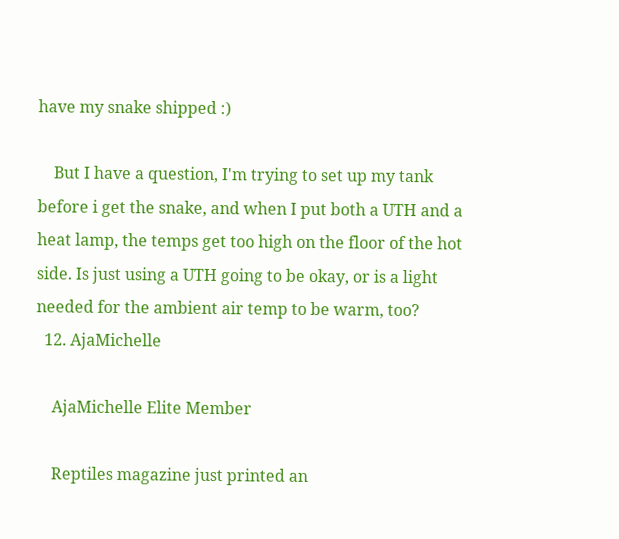have my snake shipped :)

    But I have a question, I'm trying to set up my tank before i get the snake, and when I put both a UTH and a heat lamp, the temps get too high on the floor of the hot side. Is just using a UTH going to be okay, or is a light needed for the ambient air temp to be warm, too?
  12. AjaMichelle

    AjaMichelle Elite Member

    Reptiles magazine just printed an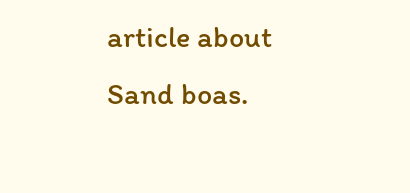article about Sand boas.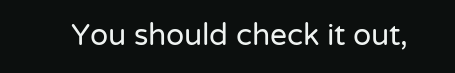You should check it out,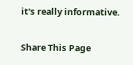it's really informative.

Share This Page